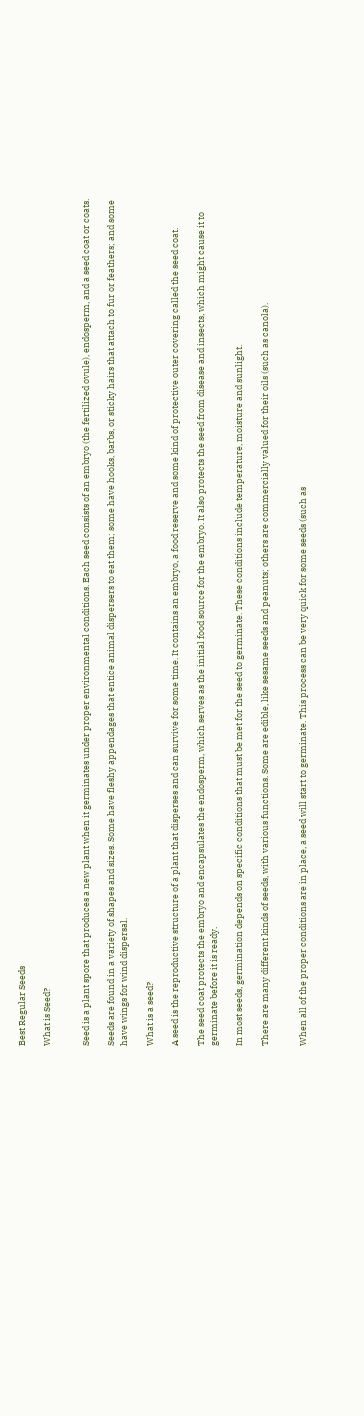Best Regular Seeds

What is Seed?


Seed is a plant spore that produces a new plant when it germinates under proper environmental conditions. Each seed consists of an embryo (the fertilized ovule), endosperm, and a seed coat or coats.

Seeds are found in a variety of shapes and sizes. Some have fleshy appendages that entice animal dispersers to eat them; some have hooks, barbs, or sticky hairs that attach to fur or feathers; and some have wings for wind dispersal.

What is a seed?

A seed is the reproductive structure of a plant that disperses and can survive for some time. It contains an embryo, a food reserve and some kind of protective outer covering called the seed coat.

The seed coat protects the embryo and encapsulates the endosperm, which serves as the initial food source for the embryo. It also protects the seed from disease and insects, which might cause it to germinate before it is ready.

In most seeds, germination depends on specific conditions that must be met for the seed to germinate. These conditions include temperature, moisture and sunlight.

There are many different kinds of seeds, with various functions. Some are edible, like sesame seeds and peanuts; others are commercially valued for their oils (such as canola).


When all of the proper conditions are in place, a seed will start to germinate. This process can be very quick for some seeds (such as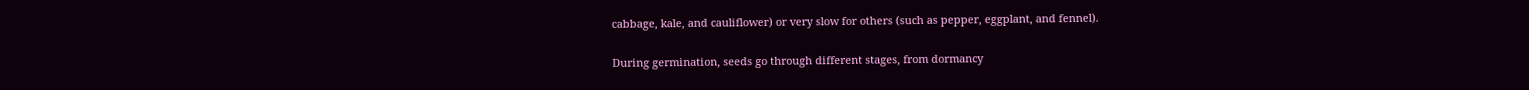cabbage, kale, and cauliflower) or very slow for others (such as pepper, eggplant, and fennel).

During germination, seeds go through different stages, from dormancy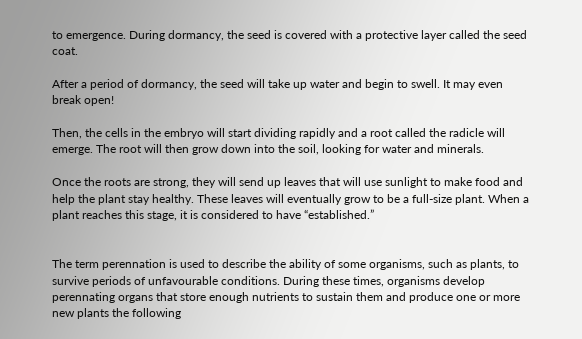to emergence. During dormancy, the seed is covered with a protective layer called the seed coat.

After a period of dormancy, the seed will take up water and begin to swell. It may even break open!

Then, the cells in the embryo will start dividing rapidly and a root called the radicle will emerge. The root will then grow down into the soil, looking for water and minerals.

Once the roots are strong, they will send up leaves that will use sunlight to make food and help the plant stay healthy. These leaves will eventually grow to be a full-size plant. When a plant reaches this stage, it is considered to have “established.”


The term perennation is used to describe the ability of some organisms, such as plants, to survive periods of unfavourable conditions. During these times, organisms develop perennating organs that store enough nutrients to sustain them and produce one or more new plants the following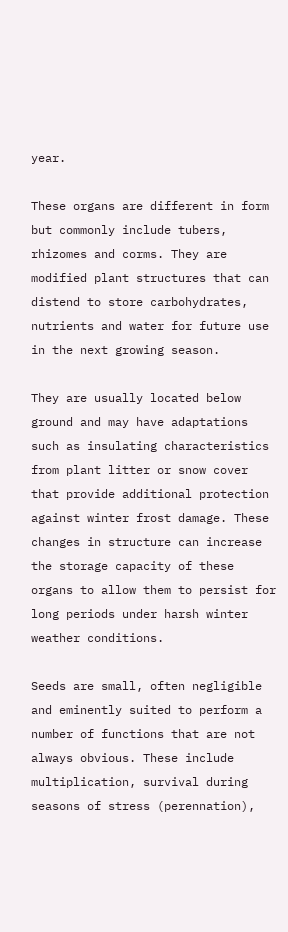year.

These organs are different in form but commonly include tubers, rhizomes and corms. They are modified plant structures that can distend to store carbohydrates, nutrients and water for future use in the next growing season.

They are usually located below ground and may have adaptations such as insulating characteristics from plant litter or snow cover that provide additional protection against winter frost damage. These changes in structure can increase the storage capacity of these organs to allow them to persist for long periods under harsh winter weather conditions.

Seeds are small, often negligible and eminently suited to perform a number of functions that are not always obvious. These include multiplication, survival during seasons of stress (perennation),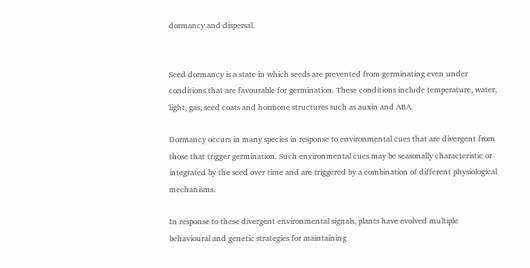dormancy and dispersal.


Seed dormancy is a state in which seeds are prevented from germinating even under conditions that are favourable for germination. These conditions include temperature, water, light, gas, seed coats and hormone structures such as auxin and ABA.

Dormancy occurs in many species in response to environmental cues that are divergent from those that trigger germination. Such environmental cues may be seasonally characteristic or integrated by the seed over time and are triggered by a combination of different physiological mechanisms.

In response to these divergent environmental signals, plants have evolved multiple behavioural and genetic strategies for maintaining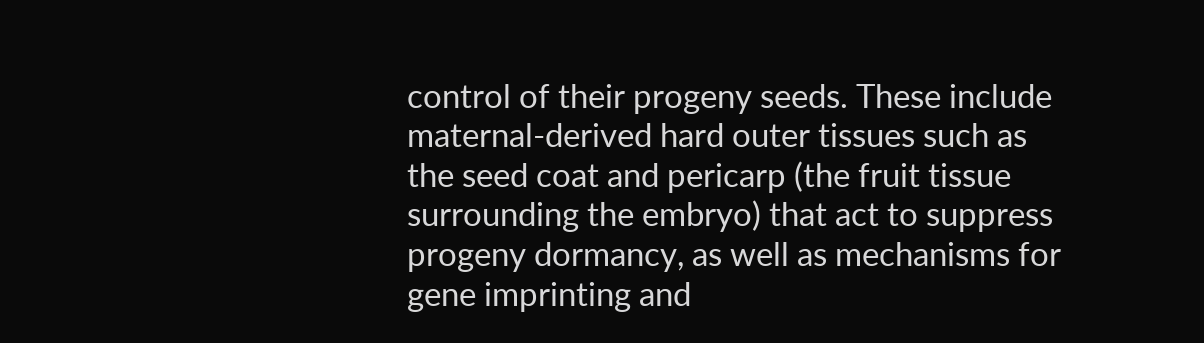control of their progeny seeds. These include maternal-derived hard outer tissues such as the seed coat and pericarp (the fruit tissue surrounding the embryo) that act to suppress progeny dormancy, as well as mechanisms for gene imprinting and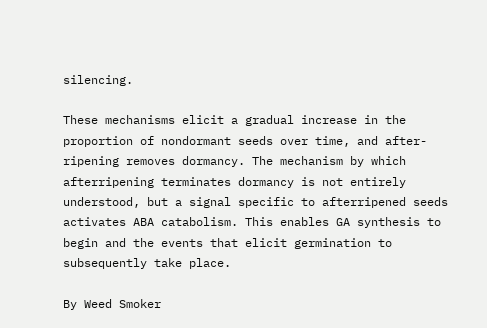silencing.

These mechanisms elicit a gradual increase in the proportion of nondormant seeds over time, and after-ripening removes dormancy. The mechanism by which afterripening terminates dormancy is not entirely understood, but a signal specific to afterripened seeds activates ABA catabolism. This enables GA synthesis to begin and the events that elicit germination to subsequently take place.

By Weed Smoker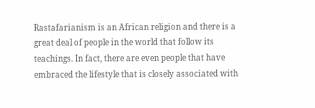Rastafarianism is an African religion and there is a great deal of people in the world that follow its teachings. In fact, there are even people that have embraced the lifestyle that is closely associated with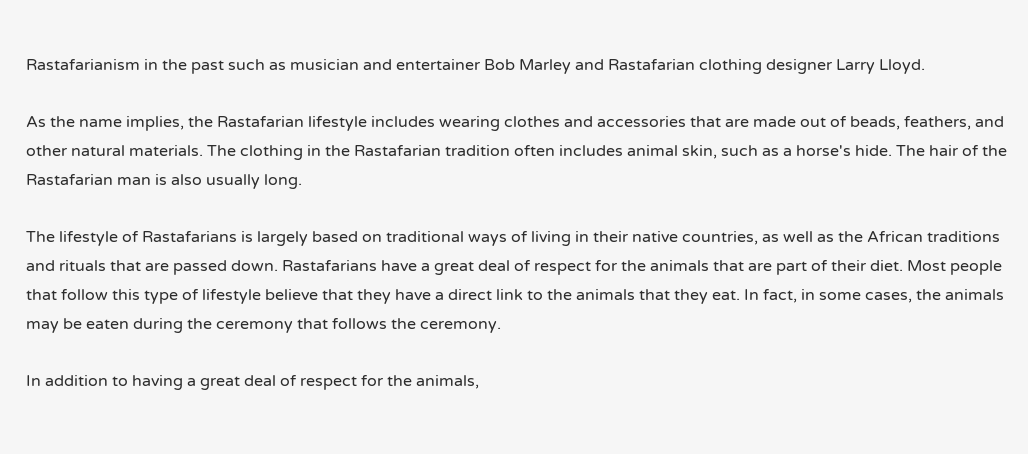Rastafarianism in the past such as musician and entertainer Bob Marley and Rastafarian clothing designer Larry Lloyd.

As the name implies, the Rastafarian lifestyle includes wearing clothes and accessories that are made out of beads, feathers, and other natural materials. The clothing in the Rastafarian tradition often includes animal skin, such as a horse's hide. The hair of the Rastafarian man is also usually long.

The lifestyle of Rastafarians is largely based on traditional ways of living in their native countries, as well as the African traditions and rituals that are passed down. Rastafarians have a great deal of respect for the animals that are part of their diet. Most people that follow this type of lifestyle believe that they have a direct link to the animals that they eat. In fact, in some cases, the animals may be eaten during the ceremony that follows the ceremony.

In addition to having a great deal of respect for the animals,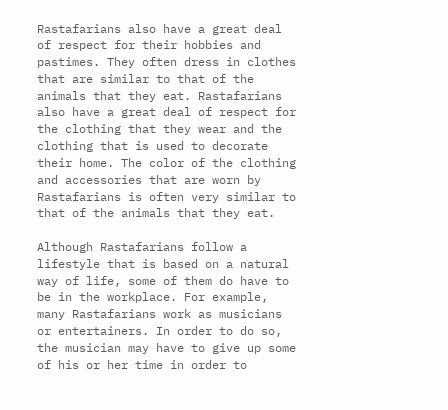Rastafarians also have a great deal of respect for their hobbies and pastimes. They often dress in clothes that are similar to that of the animals that they eat. Rastafarians also have a great deal of respect for the clothing that they wear and the clothing that is used to decorate their home. The color of the clothing and accessories that are worn by Rastafarians is often very similar to that of the animals that they eat.

Although Rastafarians follow a lifestyle that is based on a natural way of life, some of them do have to be in the workplace. For example, many Rastafarians work as musicians or entertainers. In order to do so, the musician may have to give up some of his or her time in order to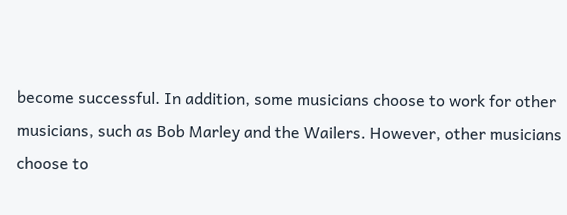become successful. In addition, some musicians choose to work for other musicians, such as Bob Marley and the Wailers. However, other musicians choose to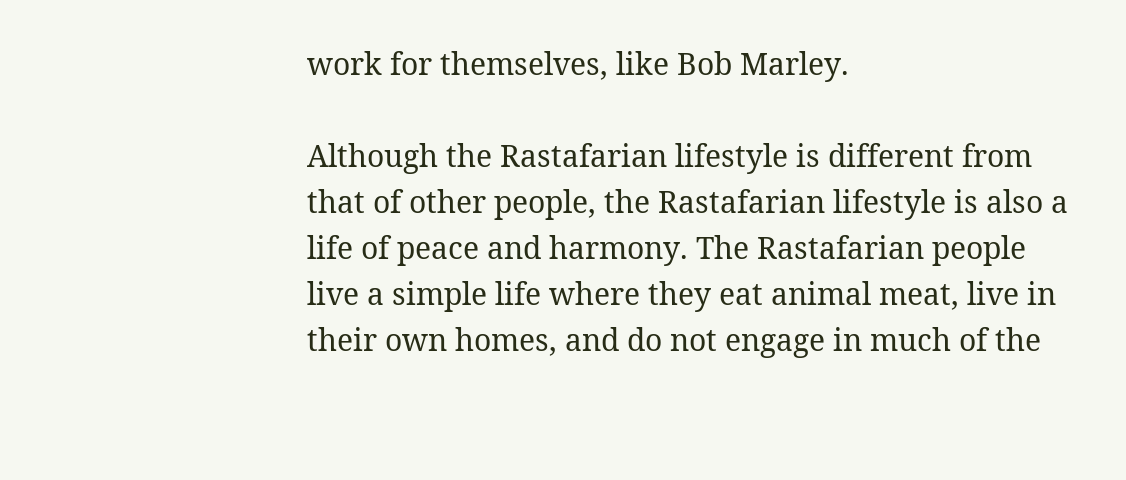work for themselves, like Bob Marley.

Although the Rastafarian lifestyle is different from that of other people, the Rastafarian lifestyle is also a life of peace and harmony. The Rastafarian people live a simple life where they eat animal meat, live in their own homes, and do not engage in much of the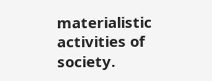materialistic activities of society.